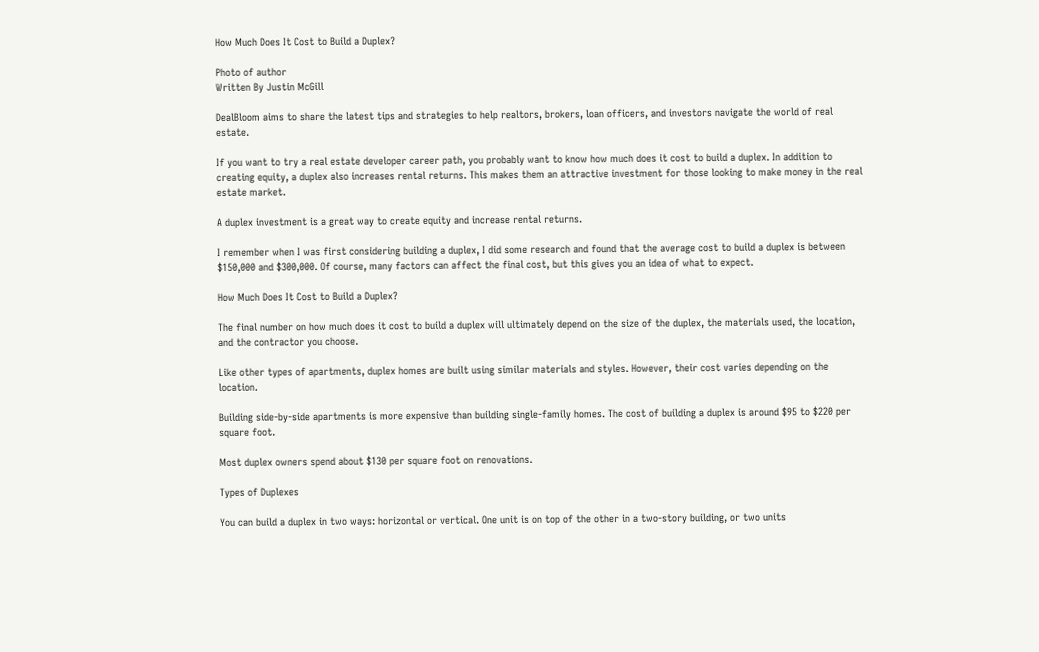How Much Does It Cost to Build a Duplex?

Photo of author
Written By Justin McGill

DealBloom aims to share the latest tips and strategies to help realtors, brokers, loan officers, and investors navigate the world of real estate.

If you want to try a real estate developer career path, you probably want to know how much does it cost to build a duplex. In addition to creating equity, a duplex also increases rental returns. This makes them an attractive investment for those looking to make money in the real estate market.

A duplex investment is a great way to create equity and increase rental returns.

I remember when I was first considering building a duplex, I did some research and found that the average cost to build a duplex is between $150,000 and $300,000. Of course, many factors can affect the final cost, but this gives you an idea of what to expect.

How Much Does It Cost to Build a Duplex?

The final number on how much does it cost to build a duplex will ultimately depend on the size of the duplex, the materials used, the location, and the contractor you choose.

Like other types of apartments, duplex homes are built using similar materials and styles. However, their cost varies depending on the location.

Building side-by-side apartments is more expensive than building single-family homes. The cost of building a duplex is around $95 to $220 per square foot.

Most duplex owners spend about $130 per square foot on renovations.

Types of Duplexes

You can build a duplex in two ways: horizontal or vertical. One unit is on top of the other in a two-story building, or two units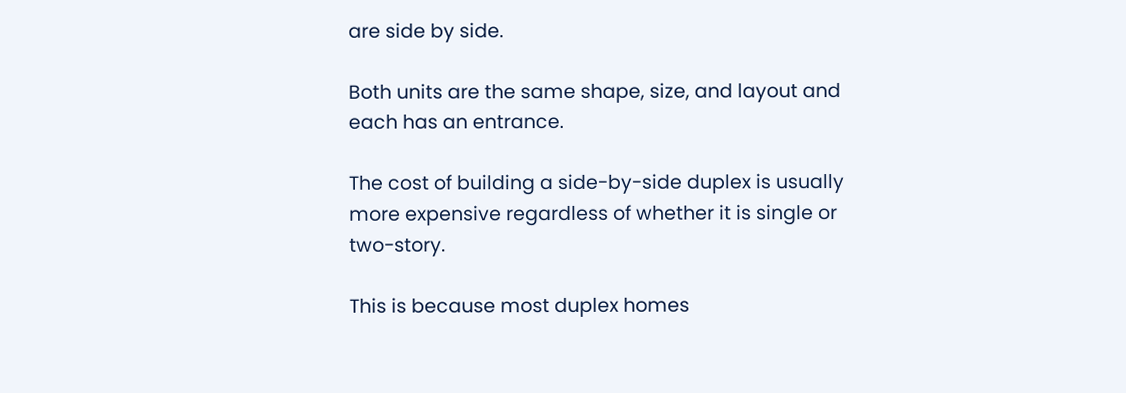are side by side.

Both units are the same shape, size, and layout and each has an entrance.

The cost of building a side-by-side duplex is usually more expensive regardless of whether it is single or two-story.

This is because most duplex homes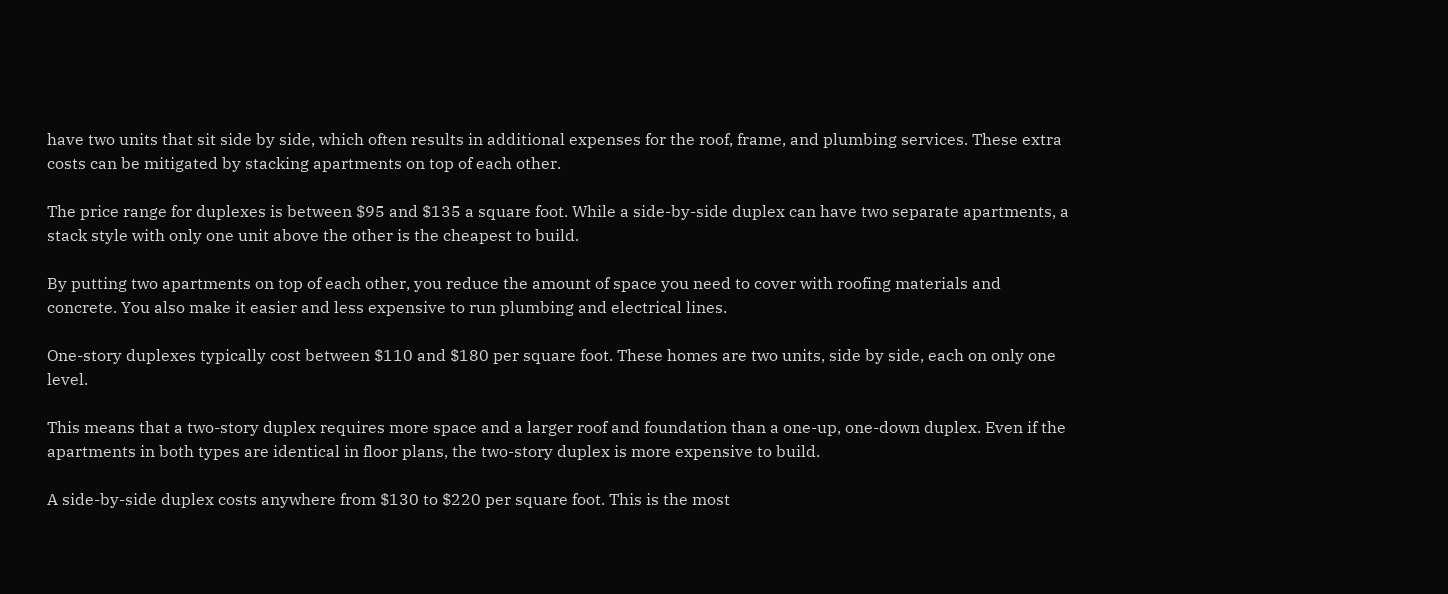have two units that sit side by side, which often results in additional expenses for the roof, frame, and plumbing services. These extra costs can be mitigated by stacking apartments on top of each other.

The price range for duplexes is between $95 and $135 a square foot. While a side-by-side duplex can have two separate apartments, a stack style with only one unit above the other is the cheapest to build.

By putting two apartments on top of each other, you reduce the amount of space you need to cover with roofing materials and concrete. You also make it easier and less expensive to run plumbing and electrical lines.

One-story duplexes typically cost between $110 and $180 per square foot. These homes are two units, side by side, each on only one level.

This means that a two-story duplex requires more space and a larger roof and foundation than a one-up, one-down duplex. Even if the apartments in both types are identical in floor plans, the two-story duplex is more expensive to build.

A side-by-side duplex costs anywhere from $130 to $220 per square foot. This is the most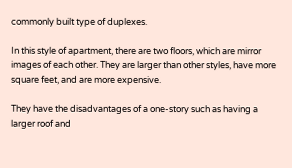commonly built type of duplexes.

In this style of apartment, there are two floors, which are mirror images of each other. They are larger than other styles, have more square feet, and are more expensive.

They have the disadvantages of a one-story such as having a larger roof and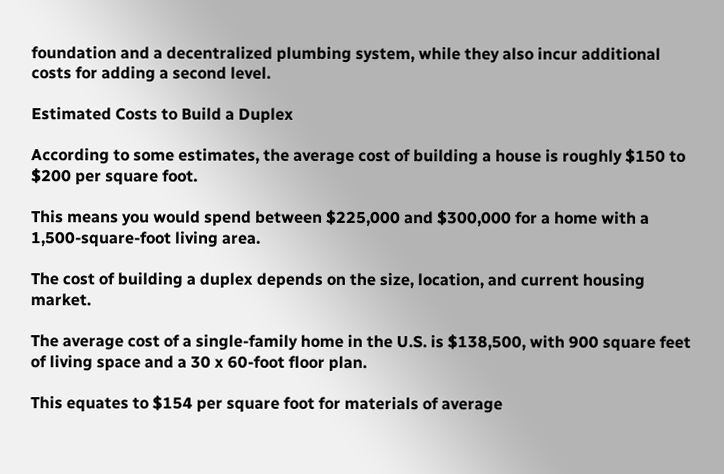foundation and a decentralized plumbing system, while they also incur additional costs for adding a second level.

Estimated Costs to Build a Duplex

According to some estimates, the average cost of building a house is roughly $150 to $200 per square foot.

This means you would spend between $225,000 and $300,000 for a home with a 1,500-square-foot living area.

The cost of building a duplex depends on the size, location, and current housing market.

The average cost of a single-family home in the U.S. is $138,500, with 900 square feet of living space and a 30 x 60-foot floor plan.

This equates to $154 per square foot for materials of average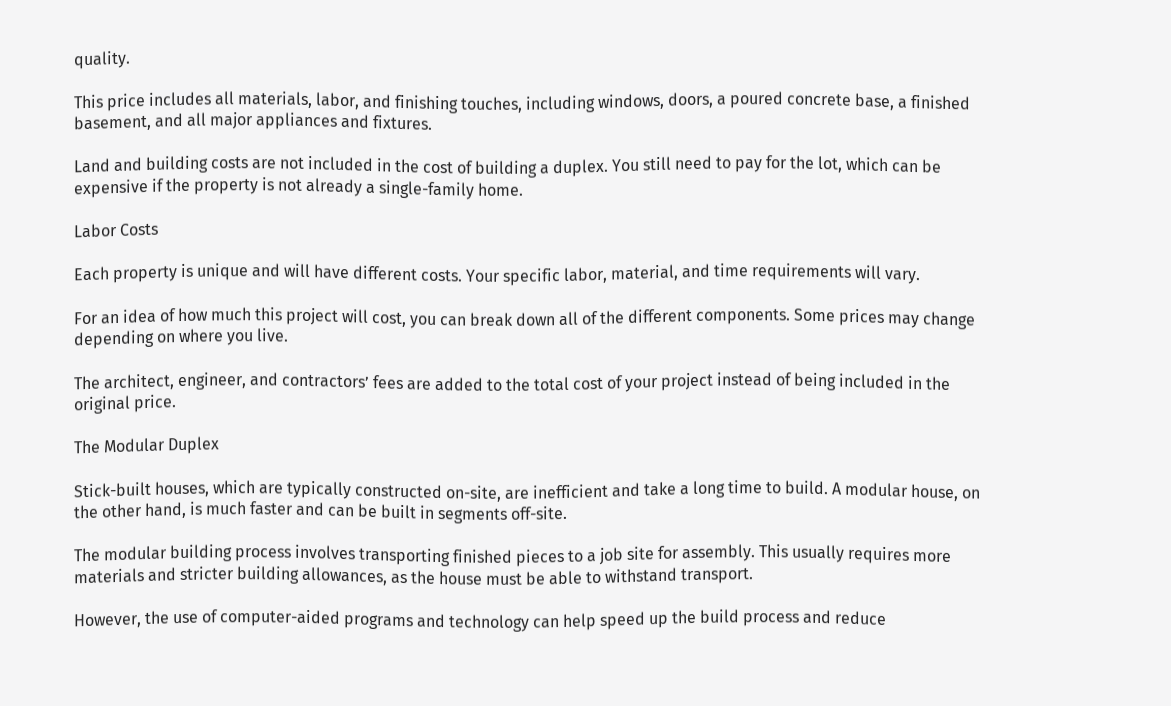quality.

This price includes all materials, labor, and finishing touches, including windows, doors, a poured concrete base, a finished basement, and all major appliances and fixtures.

Land and building costs are not included in the cost of building a duplex. You still need to pay for the lot, which can be expensive if the property is not already a single-family home.

Labor Costs

Each property is unique and will have different costs. Your specific labor, material, and time requirements will vary.

For an idea of how much this project will cost, you can break down all of the different components. Some prices may change depending on where you live.

The architect, engineer, and contractors’ fees are added to the total cost of your project instead of being included in the original price.

The Modular Duplex

Stick-built houses, which are typically constructed on-site, are inefficient and take a long time to build. A modular house, on the other hand, is much faster and can be built in segments off-site.

The modular building process involves transporting finished pieces to a job site for assembly. This usually requires more materials and stricter building allowances, as the house must be able to withstand transport.

However, the use of computer-aided programs and technology can help speed up the build process and reduce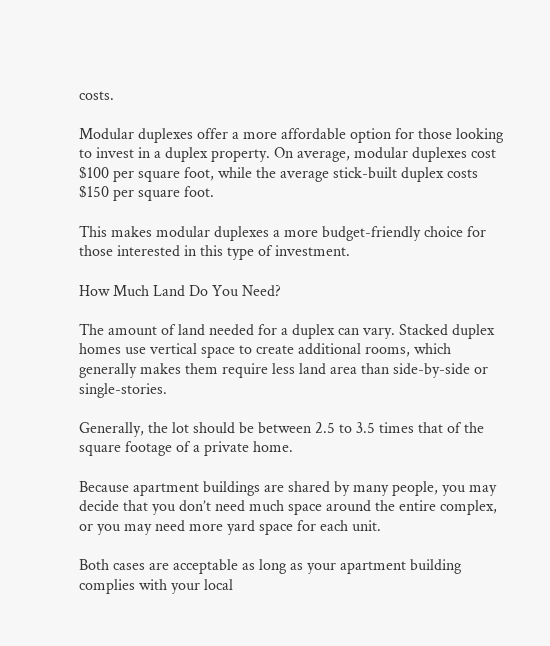costs.

Modular duplexes offer a more affordable option for those looking to invest in a duplex property. On average, modular duplexes cost $100 per square foot, while the average stick-built duplex costs $150 per square foot.

This makes modular duplexes a more budget-friendly choice for those interested in this type of investment.

How Much Land Do You Need?

The amount of land needed for a duplex can vary. Stacked duplex homes use vertical space to create additional rooms, which generally makes them require less land area than side-by-side or single-stories.

Generally, the lot should be between 2.5 to 3.5 times that of the square footage of a private home.

Because apartment buildings are shared by many people, you may decide that you don’t need much space around the entire complex, or you may need more yard space for each unit.

Both cases are acceptable as long as your apartment building complies with your local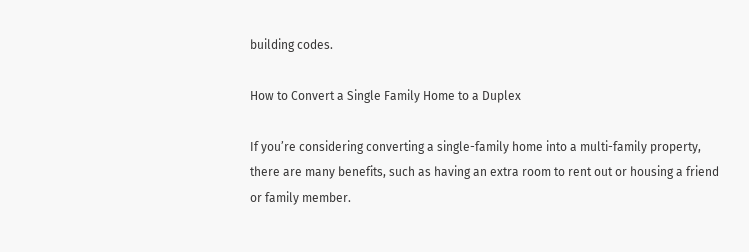building codes.

How to Convert a Single Family Home to a Duplex

If you’re considering converting a single-family home into a multi-family property, there are many benefits, such as having an extra room to rent out or housing a friend or family member.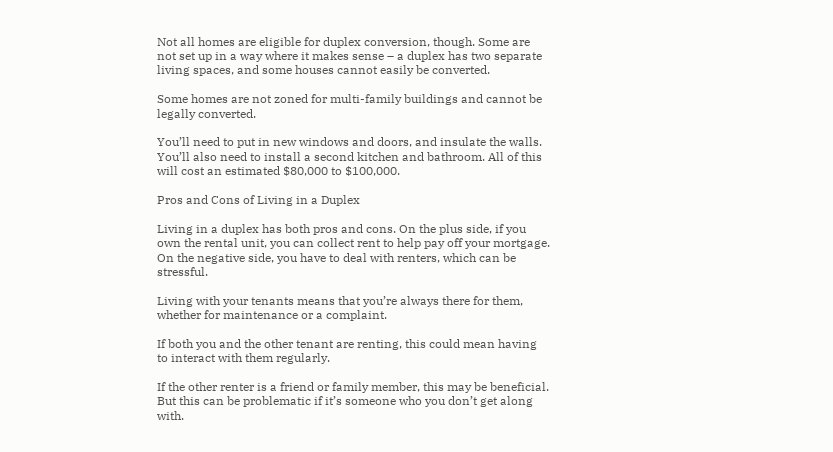Not all homes are eligible for duplex conversion, though. Some are not set up in a way where it makes sense – a duplex has two separate living spaces, and some houses cannot easily be converted.

Some homes are not zoned for multi-family buildings and cannot be legally converted.

You’ll need to put in new windows and doors, and insulate the walls. You’ll also need to install a second kitchen and bathroom. All of this will cost an estimated $80,000 to $100,000.

Pros and Cons of Living in a Duplex

Living in a duplex has both pros and cons. On the plus side, if you own the rental unit, you can collect rent to help pay off your mortgage. On the negative side, you have to deal with renters, which can be stressful.

Living with your tenants means that you’re always there for them, whether for maintenance or a complaint.

If both you and the other tenant are renting, this could mean having to interact with them regularly.

If the other renter is a friend or family member, this may be beneficial. But this can be problematic if it’s someone who you don’t get along with.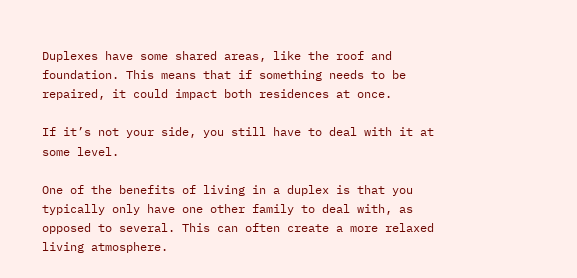Duplexes have some shared areas, like the roof and foundation. This means that if something needs to be repaired, it could impact both residences at once.

If it’s not your side, you still have to deal with it at some level.

One of the benefits of living in a duplex is that you typically only have one other family to deal with, as opposed to several. This can often create a more relaxed living atmosphere.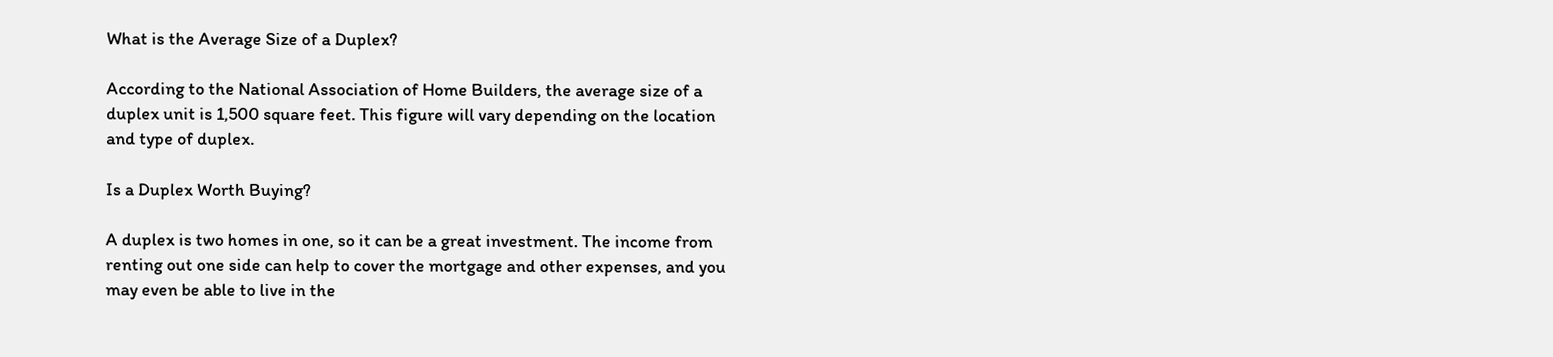What is the Average Size of a Duplex?

According to the National Association of Home Builders, the average size of a duplex unit is 1,500 square feet. This figure will vary depending on the location and type of duplex.

Is a Duplex Worth Buying?

A duplex is two homes in one, so it can be a great investment. The income from renting out one side can help to cover the mortgage and other expenses, and you may even be able to live in the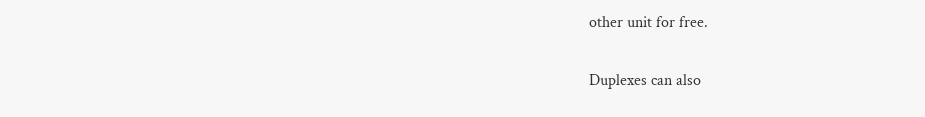other unit for free.

Duplexes can also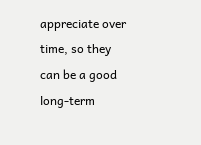appreciate over time, so they can be a good long-term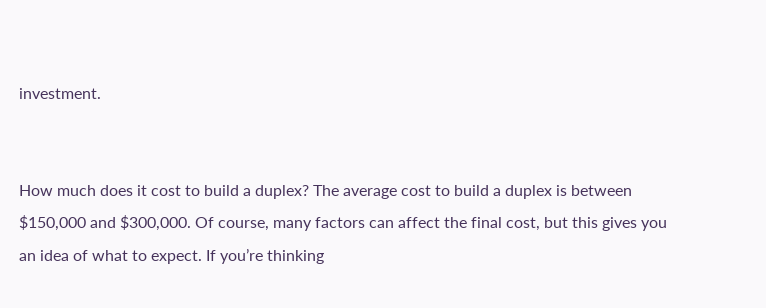investment.


How much does it cost to build a duplex? The average cost to build a duplex is between $150,000 and $300,000. Of course, many factors can affect the final cost, but this gives you an idea of what to expect. If you’re thinking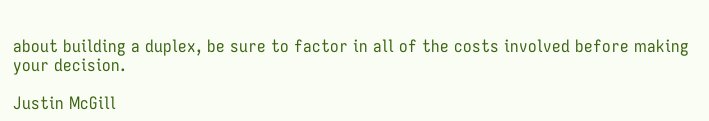about building a duplex, be sure to factor in all of the costs involved before making your decision.

Justin McGill